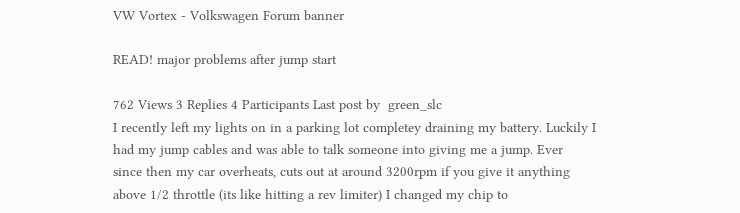VW Vortex - Volkswagen Forum banner

READ! major problems after jump start

762 Views 3 Replies 4 Participants Last post by  green_slc
I recently left my lights on in a parking lot completey draining my battery. Luckily I
had my jump cables and was able to talk someone into giving me a jump. Ever
since then my car overheats, cuts out at around 3200rpm if you give it anything
above 1/2 throttle (its like hitting a rev limiter) I changed my chip to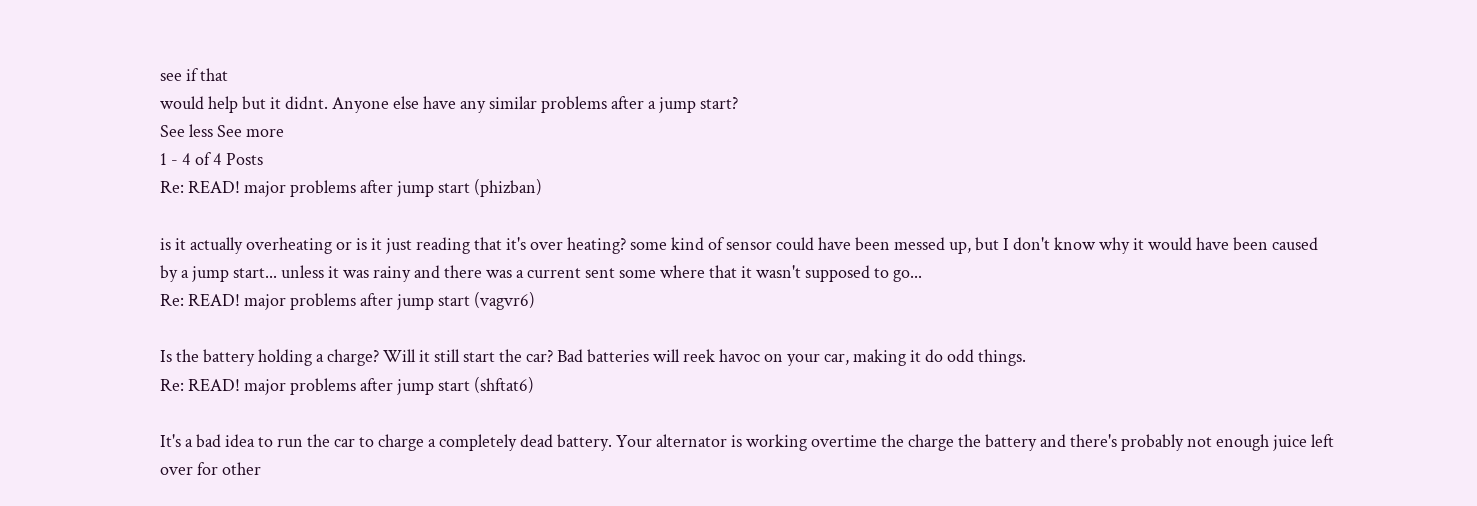see if that
would help but it didnt. Anyone else have any similar problems after a jump start?
See less See more
1 - 4 of 4 Posts
Re: READ! major problems after jump start (phizban)

is it actually overheating or is it just reading that it's over heating? some kind of sensor could have been messed up, but I don't know why it would have been caused by a jump start... unless it was rainy and there was a current sent some where that it wasn't supposed to go...
Re: READ! major problems after jump start (vagvr6)

Is the battery holding a charge? Will it still start the car? Bad batteries will reek havoc on your car, making it do odd things.
Re: READ! major problems after jump start (shftat6)

It's a bad idea to run the car to charge a completely dead battery. Your alternator is working overtime the charge the battery and there's probably not enough juice left over for other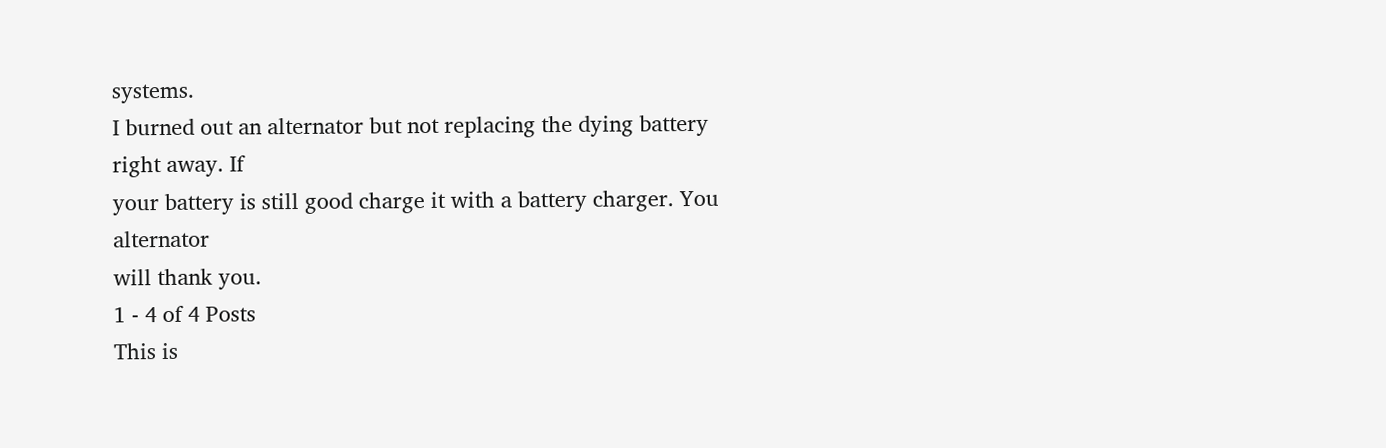systems.
I burned out an alternator but not replacing the dying battery right away. If
your battery is still good charge it with a battery charger. You alternator
will thank you.
1 - 4 of 4 Posts
This is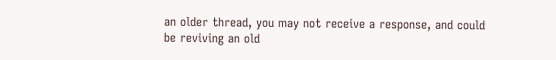an older thread, you may not receive a response, and could be reviving an old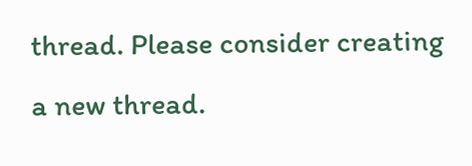thread. Please consider creating a new thread.